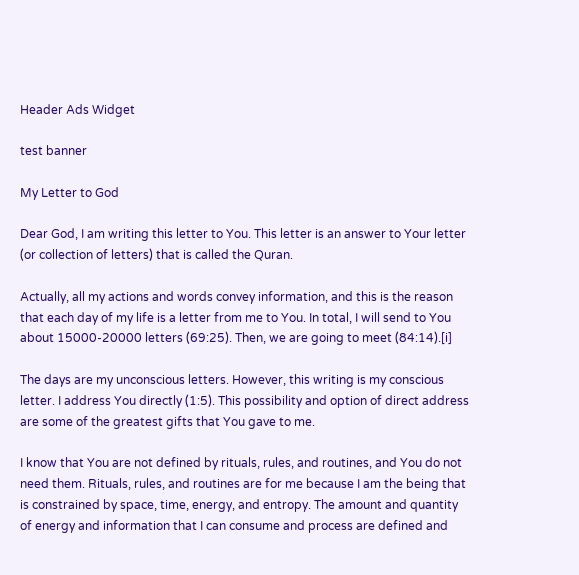Header Ads Widget

test banner

My Letter to God

Dear God, I am writing this letter to You. This letter is an answer to Your letter (or collection of letters) that is called the Quran.

Actually, all my actions and words convey information, and this is the reason that each day of my life is a letter from me to You. In total, I will send to You about 15000-20000 letters (69:25). Then, we are going to meet (84:14).[i]

The days are my unconscious letters. However, this writing is my conscious letter. I address You directly (1:5). This possibility and option of direct address are some of the greatest gifts that You gave to me.

I know that You are not defined by rituals, rules, and routines, and You do not need them. Rituals, rules, and routines are for me because I am the being that is constrained by space, time, energy, and entropy. The amount and quantity of energy and information that I can consume and process are defined and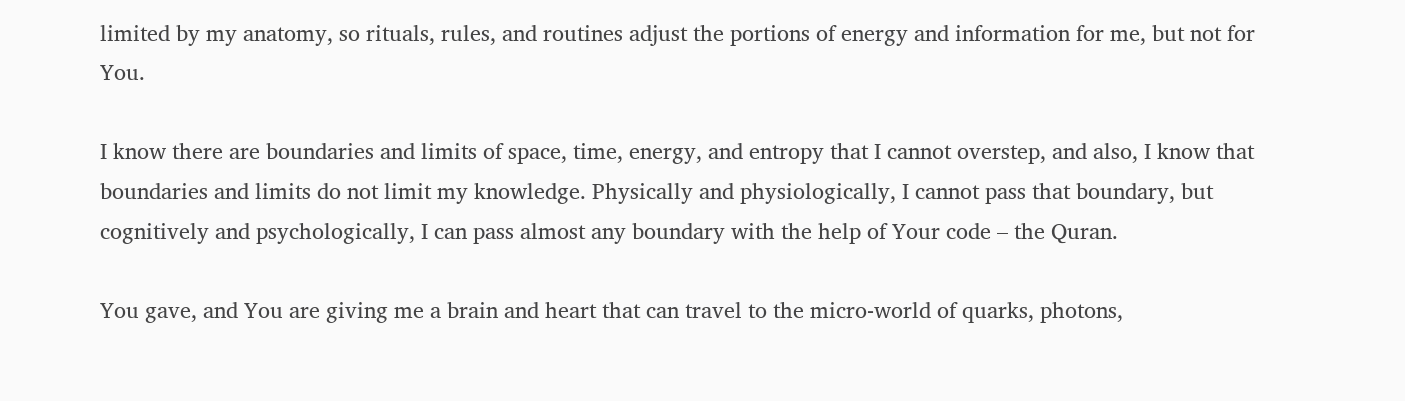limited by my anatomy, so rituals, rules, and routines adjust the portions of energy and information for me, but not for You.

I know there are boundaries and limits of space, time, energy, and entropy that I cannot overstep, and also, I know that boundaries and limits do not limit my knowledge. Physically and physiologically, I cannot pass that boundary, but cognitively and psychologically, I can pass almost any boundary with the help of Your code – the Quran.

You gave, and You are giving me a brain and heart that can travel to the micro-world of quarks, photons,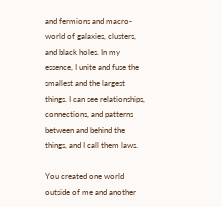and fermions and macro-world of galaxies, clusters, and black holes. In my essence, I unite and fuse the smallest and the largest things. I can see relationships, connections, and patterns between and behind the things, and I call them laws.

You created one world outside of me and another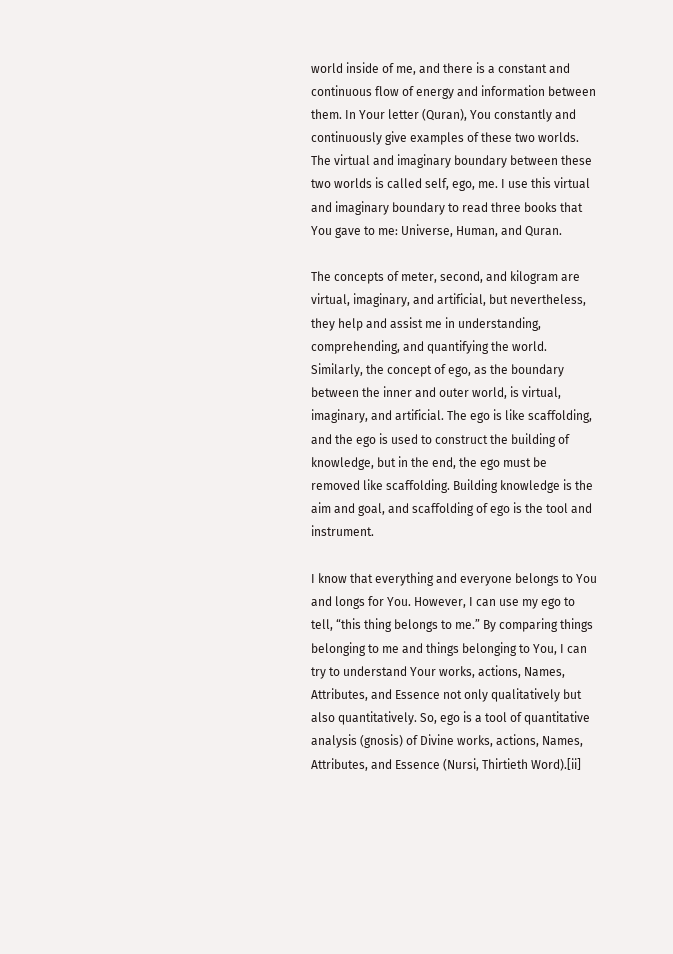world inside of me, and there is a constant and continuous flow of energy and information between them. In Your letter (Quran), You constantly and continuously give examples of these two worlds. The virtual and imaginary boundary between these two worlds is called self, ego, me. I use this virtual and imaginary boundary to read three books that You gave to me: Universe, Human, and Quran.

The concepts of meter, second, and kilogram are virtual, imaginary, and artificial, but nevertheless, they help and assist me in understanding, comprehending, and quantifying the world. Similarly, the concept of ego, as the boundary between the inner and outer world, is virtual, imaginary, and artificial. The ego is like scaffolding, and the ego is used to construct the building of knowledge, but in the end, the ego must be removed like scaffolding. Building knowledge is the aim and goal, and scaffolding of ego is the tool and instrument.

I know that everything and everyone belongs to You and longs for You. However, I can use my ego to tell, “this thing belongs to me.” By comparing things belonging to me and things belonging to You, I can try to understand Your works, actions, Names, Attributes, and Essence not only qualitatively but also quantitatively. So, ego is a tool of quantitative analysis (gnosis) of Divine works, actions, Names, Attributes, and Essence (Nursi, Thirtieth Word).[ii]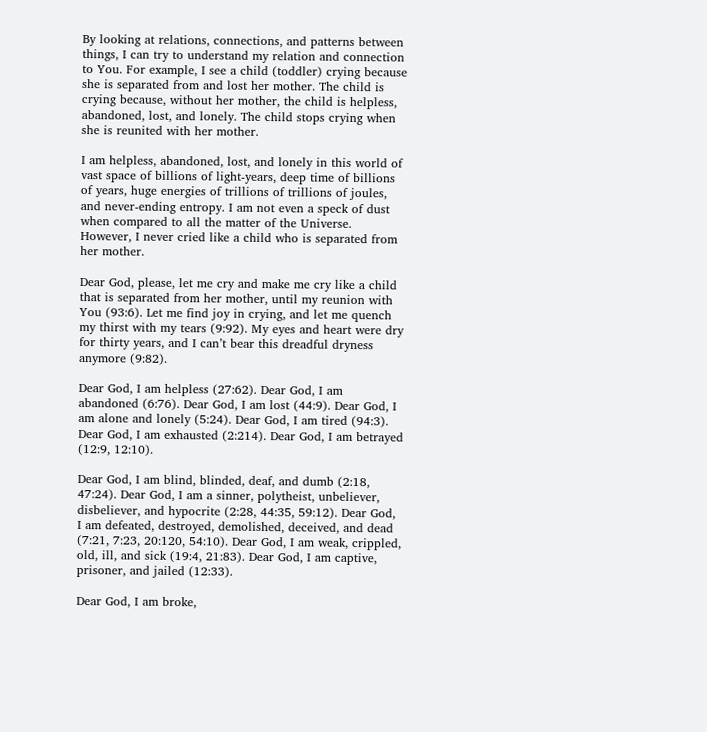By looking at relations, connections, and patterns between things, I can try to understand my relation and connection to You. For example, I see a child (toddler) crying because she is separated from and lost her mother. The child is crying because, without her mother, the child is helpless, abandoned, lost, and lonely. The child stops crying when she is reunited with her mother.

I am helpless, abandoned, lost, and lonely in this world of vast space of billions of light-years, deep time of billions of years, huge energies of trillions of trillions of joules, and never-ending entropy. I am not even a speck of dust when compared to all the matter of the Universe. However, I never cried like a child who is separated from her mother.

Dear God, please, let me cry and make me cry like a child that is separated from her mother, until my reunion with You (93:6). Let me find joy in crying, and let me quench my thirst with my tears (9:92). My eyes and heart were dry for thirty years, and I can’t bear this dreadful dryness anymore (9:82).

Dear God, I am helpless (27:62). Dear God, I am abandoned (6:76). Dear God, I am lost (44:9). Dear God, I am alone and lonely (5:24). Dear God, I am tired (94:3). Dear God, I am exhausted (2:214). Dear God, I am betrayed (12:9, 12:10).

Dear God, I am blind, blinded, deaf, and dumb (2:18, 47:24). Dear God, I am a sinner, polytheist, unbeliever, disbeliever, and hypocrite (2:28, 44:35, 59:12). Dear God, I am defeated, destroyed, demolished, deceived, and dead (7:21, 7:23, 20:120, 54:10). Dear God, I am weak, crippled, old, ill, and sick (19:4, 21:83). Dear God, I am captive, prisoner, and jailed (12:33).

Dear God, I am broke,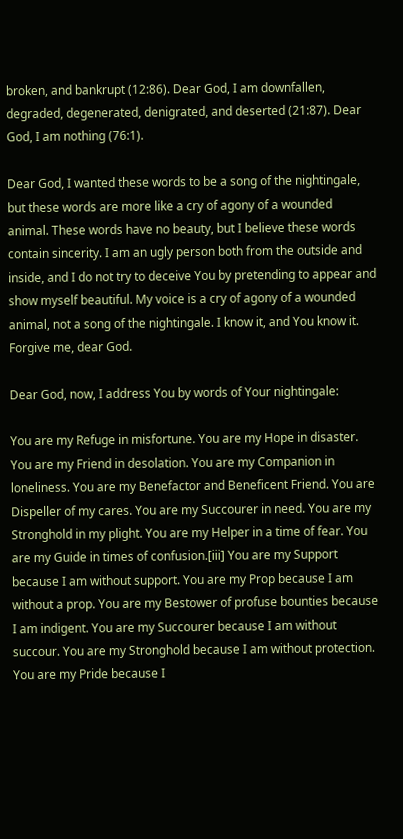broken, and bankrupt (12:86). Dear God, I am downfallen, degraded, degenerated, denigrated, and deserted (21:87). Dear God, I am nothing (76:1).

Dear God, I wanted these words to be a song of the nightingale, but these words are more like a cry of agony of a wounded animal. These words have no beauty, but I believe these words contain sincerity. I am an ugly person both from the outside and inside, and I do not try to deceive You by pretending to appear and show myself beautiful. My voice is a cry of agony of a wounded animal, not a song of the nightingale. I know it, and You know it. Forgive me, dear God.

Dear God, now, I address You by words of Your nightingale:

You are my Refuge in misfortune. You are my Hope in disaster. You are my Friend in desolation. You are my Companion in loneliness. You are my Benefactor and Beneficent Friend. You are Dispeller of my cares. You are my Succourer in need. You are my Stronghold in my plight. You are my Helper in a time of fear. You are my Guide in times of confusion.[iii] You are my Support because I am without support. You are my Prop because I am without a prop. You are my Bestower of profuse bounties because I am indigent. You are my Succourer because I am without succour. You are my Stronghold because I am without protection. You are my Pride because I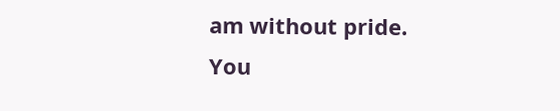am without pride. You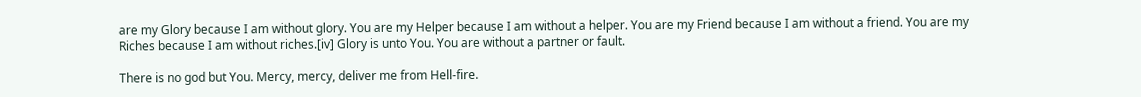are my Glory because I am without glory. You are my Helper because I am without a helper. You are my Friend because I am without a friend. You are my Riches because I am without riches.[iv] Glory is unto You. You are without a partner or fault.

There is no god but You. Mercy, mercy, deliver me from Hell-fire.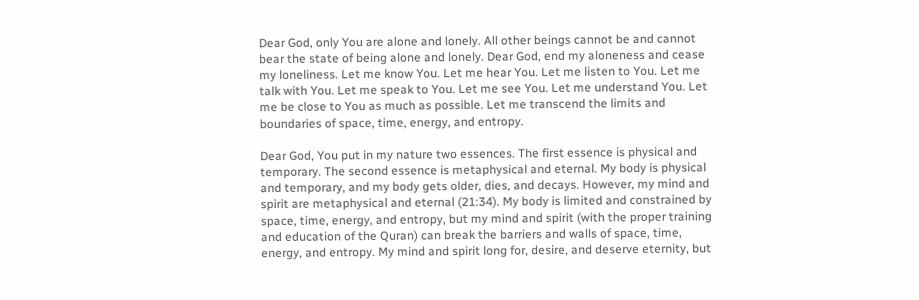Dear God, only You are alone and lonely. All other beings cannot be and cannot bear the state of being alone and lonely. Dear God, end my aloneness and cease my loneliness. Let me know You. Let me hear You. Let me listen to You. Let me talk with You. Let me speak to You. Let me see You. Let me understand You. Let me be close to You as much as possible. Let me transcend the limits and boundaries of space, time, energy, and entropy.

Dear God, You put in my nature two essences. The first essence is physical and temporary. The second essence is metaphysical and eternal. My body is physical and temporary, and my body gets older, dies, and decays. However, my mind and spirit are metaphysical and eternal (21:34). My body is limited and constrained by space, time, energy, and entropy, but my mind and spirit (with the proper training and education of the Quran) can break the barriers and walls of space, time, energy, and entropy. My mind and spirit long for, desire, and deserve eternity, but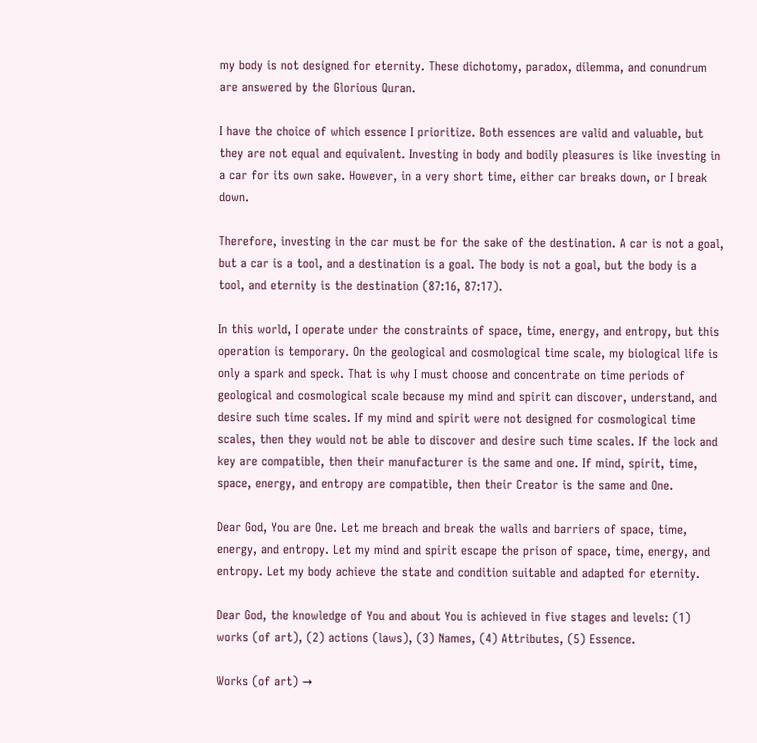my body is not designed for eternity. These dichotomy, paradox, dilemma, and conundrum are answered by the Glorious Quran.

I have the choice of which essence I prioritize. Both essences are valid and valuable, but they are not equal and equivalent. Investing in body and bodily pleasures is like investing in a car for its own sake. However, in a very short time, either car breaks down, or I break down.

Therefore, investing in the car must be for the sake of the destination. A car is not a goal, but a car is a tool, and a destination is a goal. The body is not a goal, but the body is a tool, and eternity is the destination (87:16, 87:17).

In this world, I operate under the constraints of space, time, energy, and entropy, but this operation is temporary. On the geological and cosmological time scale, my biological life is only a spark and speck. That is why I must choose and concentrate on time periods of geological and cosmological scale because my mind and spirit can discover, understand, and desire such time scales. If my mind and spirit were not designed for cosmological time scales, then they would not be able to discover and desire such time scales. If the lock and key are compatible, then their manufacturer is the same and one. If mind, spirit, time, space, energy, and entropy are compatible, then their Creator is the same and One.

Dear God, You are One. Let me breach and break the walls and barriers of space, time, energy, and entropy. Let my mind and spirit escape the prison of space, time, energy, and entropy. Let my body achieve the state and condition suitable and adapted for eternity.

Dear God, the knowledge of You and about You is achieved in five stages and levels: (1) works (of art), (2) actions (laws), (3) Names, (4) Attributes, (5) Essence.

Works (of art) →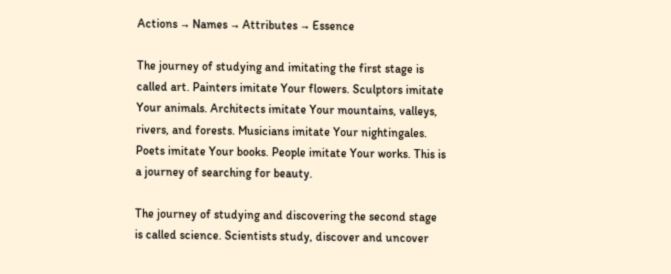Actions → Names → Attributes → Essence

The journey of studying and imitating the first stage is called art. Painters imitate Your flowers. Sculptors imitate Your animals. Architects imitate Your mountains, valleys, rivers, and forests. Musicians imitate Your nightingales. Poets imitate Your books. People imitate Your works. This is a journey of searching for beauty.

The journey of studying and discovering the second stage is called science. Scientists study, discover and uncover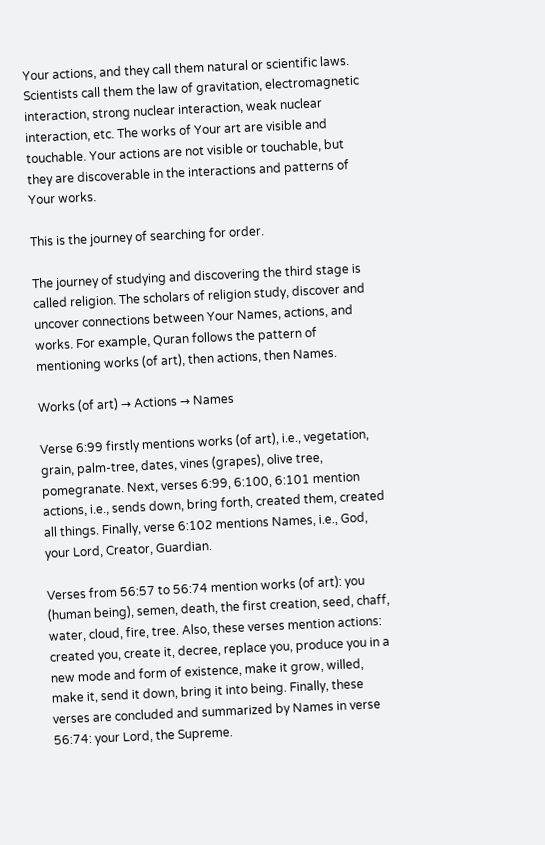Your actions, and they call them natural or scientific laws. Scientists call them the law of gravitation, electromagnetic interaction, strong nuclear interaction, weak nuclear interaction, etc. The works of Your art are visible and touchable. Your actions are not visible or touchable, but they are discoverable in the interactions and patterns of Your works.

This is the journey of searching for order.

The journey of studying and discovering the third stage is called religion. The scholars of religion study, discover and uncover connections between Your Names, actions, and works. For example, Quran follows the pattern of mentioning works (of art), then actions, then Names.

Works (of art) → Actions → Names

Verse 6:99 firstly mentions works (of art), i.e., vegetation, grain, palm-tree, dates, vines (grapes), olive tree, pomegranate. Next, verses 6:99, 6:100, 6:101 mention actions, i.e., sends down, bring forth, created them, created all things. Finally, verse 6:102 mentions Names, i.e., God, your Lord, Creator, Guardian.

Verses from 56:57 to 56:74 mention works (of art): you (human being), semen, death, the first creation, seed, chaff, water, cloud, fire, tree. Also, these verses mention actions: created you, create it, decree, replace you, produce you in a new mode and form of existence, make it grow, willed, make it, send it down, bring it into being. Finally, these verses are concluded and summarized by Names in verse 56:74: your Lord, the Supreme.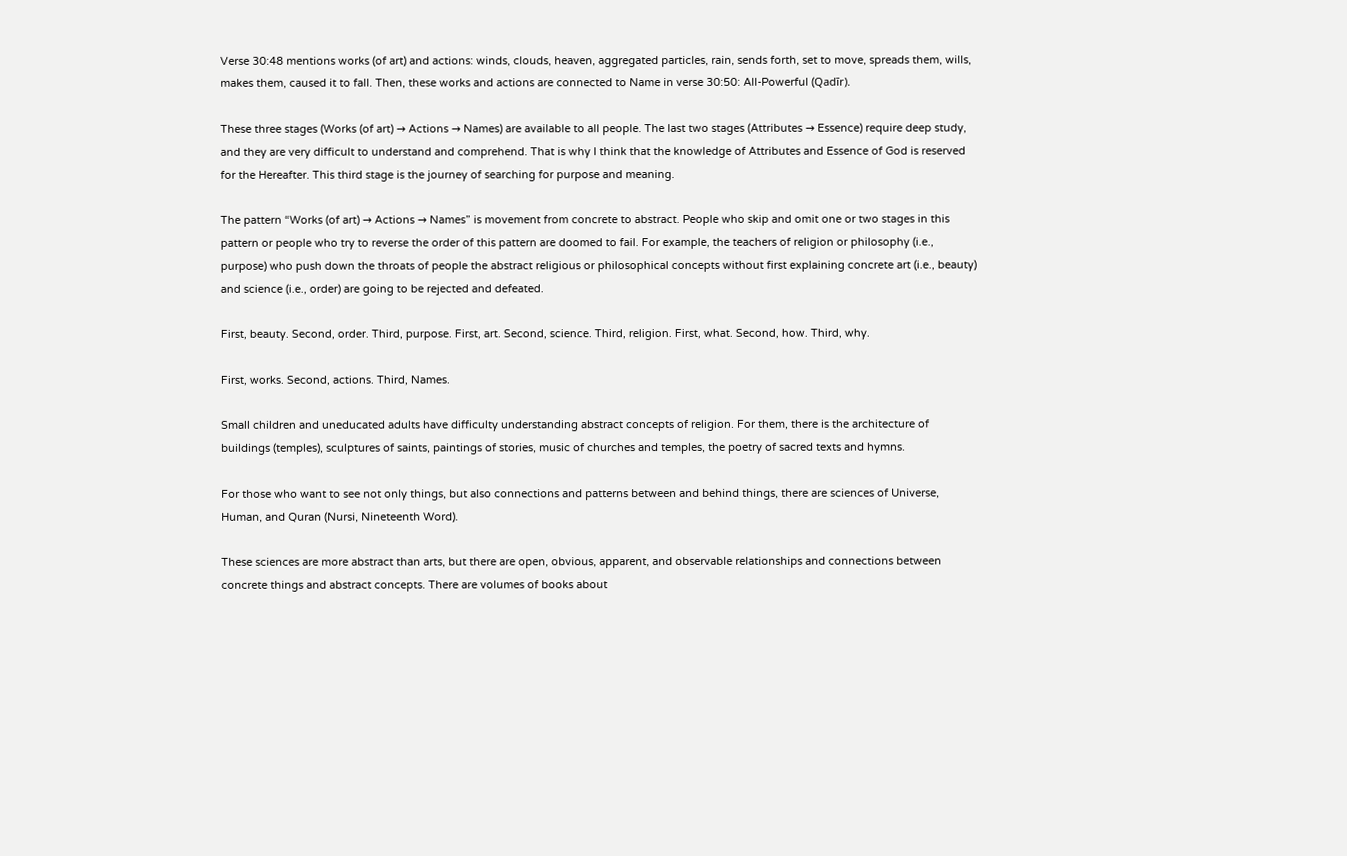Verse 30:48 mentions works (of art) and actions: winds, clouds, heaven, aggregated particles, rain, sends forth, set to move, spreads them, wills, makes them, caused it to fall. Then, these works and actions are connected to Name in verse 30:50: All-Powerful (Qadīr).

These three stages (Works (of art) → Actions → Names) are available to all people. The last two stages (Attributes → Essence) require deep study, and they are very difficult to understand and comprehend. That is why I think that the knowledge of Attributes and Essence of God is reserved for the Hereafter. This third stage is the journey of searching for purpose and meaning.

The pattern “Works (of art) → Actions → Names” is movement from concrete to abstract. People who skip and omit one or two stages in this pattern or people who try to reverse the order of this pattern are doomed to fail. For example, the teachers of religion or philosophy (i.e., purpose) who push down the throats of people the abstract religious or philosophical concepts without first explaining concrete art (i.e., beauty) and science (i.e., order) are going to be rejected and defeated.

First, beauty. Second, order. Third, purpose. First, art. Second, science. Third, religion. First, what. Second, how. Third, why.

First, works. Second, actions. Third, Names.

Small children and uneducated adults have difficulty understanding abstract concepts of religion. For them, there is the architecture of buildings (temples), sculptures of saints, paintings of stories, music of churches and temples, the poetry of sacred texts and hymns.

For those who want to see not only things, but also connections and patterns between and behind things, there are sciences of Universe, Human, and Quran (Nursi, Nineteenth Word).

These sciences are more abstract than arts, but there are open, obvious, apparent, and observable relationships and connections between concrete things and abstract concepts. There are volumes of books about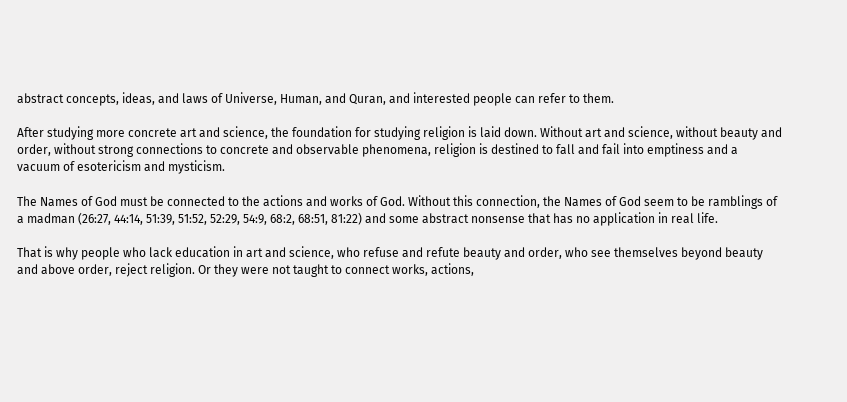abstract concepts, ideas, and laws of Universe, Human, and Quran, and interested people can refer to them.

After studying more concrete art and science, the foundation for studying religion is laid down. Without art and science, without beauty and order, without strong connections to concrete and observable phenomena, religion is destined to fall and fail into emptiness and a vacuum of esotericism and mysticism.

The Names of God must be connected to the actions and works of God. Without this connection, the Names of God seem to be ramblings of a madman (26:27, 44:14, 51:39, 51:52, 52:29, 54:9, 68:2, 68:51, 81:22) and some abstract nonsense that has no application in real life.

That is why people who lack education in art and science, who refuse and refute beauty and order, who see themselves beyond beauty and above order, reject religion. Or they were not taught to connect works, actions,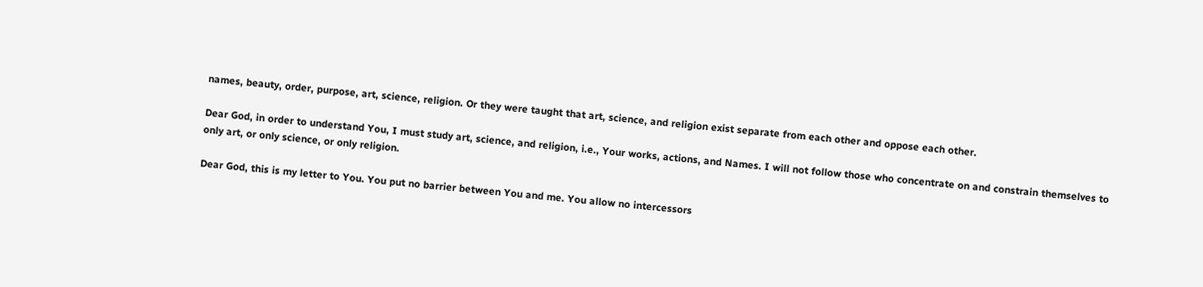names, beauty, order, purpose, art, science, religion. Or they were taught that art, science, and religion exist separate from each other and oppose each other.

Dear God, in order to understand You, I must study art, science, and religion, i.e., Your works, actions, and Names. I will not follow those who concentrate on and constrain themselves to only art, or only science, or only religion.

Dear God, this is my letter to You. You put no barrier between You and me. You allow no intercessors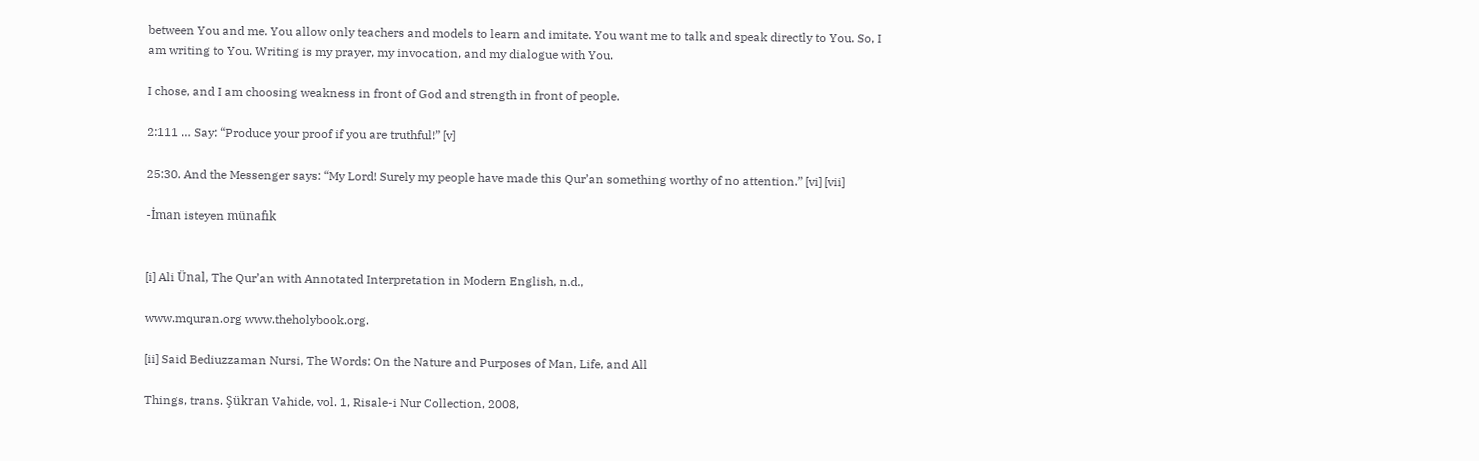between You and me. You allow only teachers and models to learn and imitate. You want me to talk and speak directly to You. So, I am writing to You. Writing is my prayer, my invocation, and my dialogue with You.

I chose, and I am choosing weakness in front of God and strength in front of people.

2:111 … Say: “Produce your proof if you are truthful!” [v]

25:30. And the Messenger says: “My Lord! Surely my people have made this Qur’an something worthy of no attention.” [vi] [vii]

-İman isteyen münafık


[i] Ali Ünal, The Qur’an with Annotated Interpretation in Modern English, n.d.,

www.mquran.org www.theholybook.org.

[ii] Said Bediuzzaman Nursi, The Words: On the Nature and Purposes of Man, Life, and All

Things, trans. Şükran Vahide, vol. 1, Risale-i Nur Collection, 2008,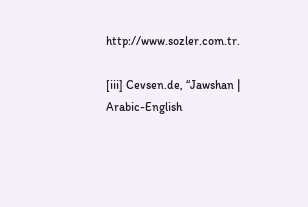http://www.sozler.com.tr.

[iii] Cevsen.de, “Jawshan | Arabic-English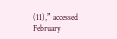(11),” accessed February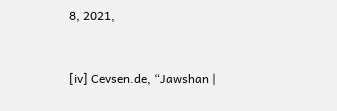8, 2021,


[iv] Cevsen.de, “Jawshan |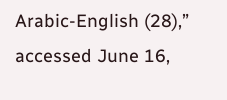Arabic-English (28),” accessed June 16,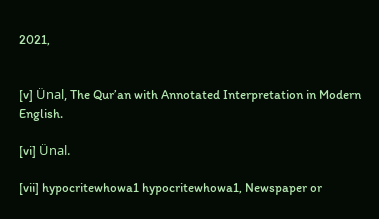2021,


[v] Ünal, The Qur’an with Annotated Interpretation in Modern English.

[vi] Ünal.

[vii] hypocritewhowa1 hypocritewhowa1, Newspaper or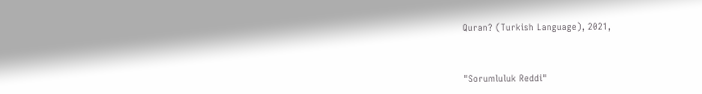Quran? (Turkish Language), 2021,



"Sorumluluk Reddi"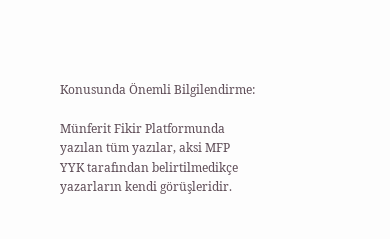Konusunda Önemli Bilgilendirme:

Münferit Fikir Platformunda yazılan tüm yazılar, aksi MFP YYK tarafından belirtilmedikçe yazarların kendi görüşleridir.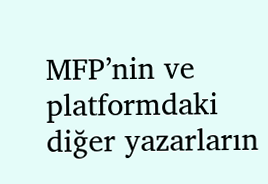MFP’nin ve platformdaki diğer yazarların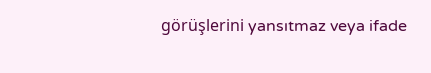görüşlerini yansıtmaz veya ifade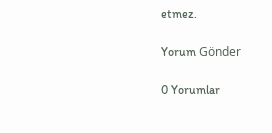etmez.

Yorum Gönder

0 Yorumlar